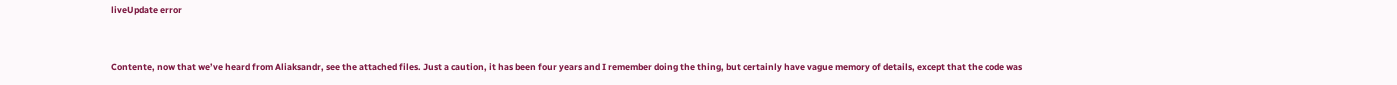liveUpdate error


Contente, now that we’ve heard from Aliaksandr, see the attached files. Just a caution, it has been four years and I remember doing the thing, but certainly have vague memory of details, except that the code was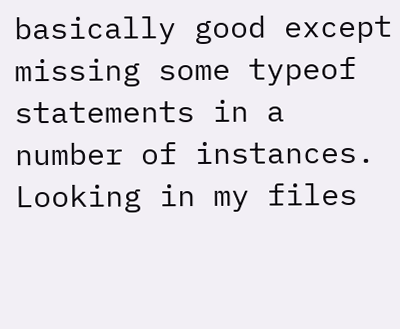basically good except missing some typeof statements in a number of instances. Looking in my files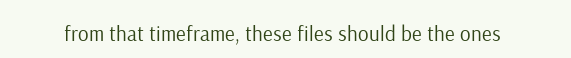from that timeframe, these files should be the ones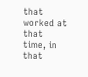that worked at that time, in that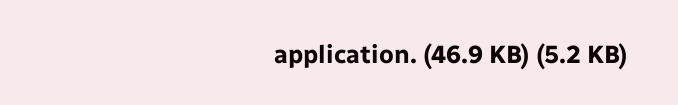application. (46.9 KB) (5.2 KB)